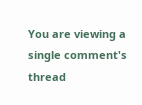You are viewing a single comment's thread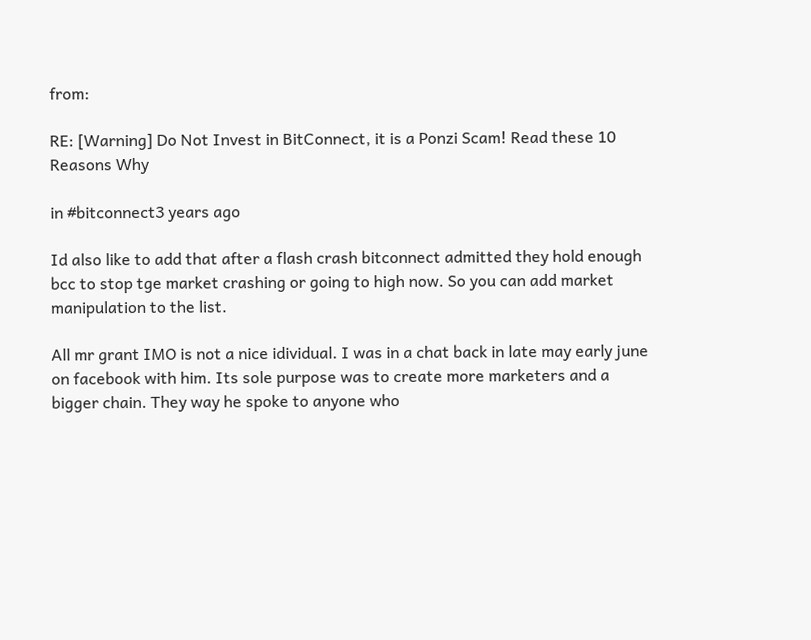from:

RE: [Warning] Do Not Invest in BitConnect, it is a Ponzi Scam! Read these 10 Reasons Why

in #bitconnect3 years ago

Id also like to add that after a flash crash bitconnect admitted they hold enough bcc to stop tge market crashing or going to high now. So you can add market manipulation to the list.

All mr grant IMO is not a nice idividual. I was in a chat back in late may early june on facebook with him. Its sole purpose was to create more marketers and a bigger chain. They way he spoke to anyone who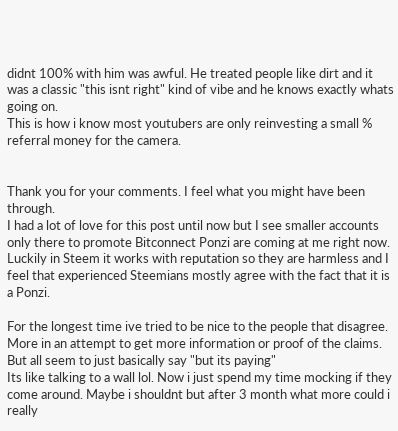didnt 100% with him was awful. He treated people like dirt and it was a classic "this isnt right" kind of vibe and he knows exactly whats going on.
This is how i know most youtubers are only reinvesting a small % referral money for the camera.


Thank you for your comments. I feel what you might have been through.
I had a lot of love for this post until now but I see smaller accounts only there to promote Bitconnect Ponzi are coming at me right now.
Luckily in Steem it works with reputation so they are harmless and I feel that experienced Steemians mostly agree with the fact that it is a Ponzi.

For the longest time ive tried to be nice to the people that disagree. More in an attempt to get more information or proof of the claims. But all seem to just basically say "but its paying"
Its like talking to a wall lol. Now i just spend my time mocking if they come around. Maybe i shouldnt but after 3 month what more could i really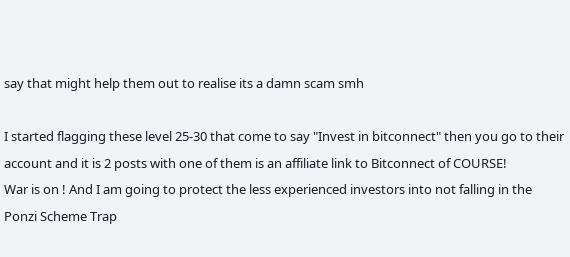say that might help them out to realise its a damn scam smh

I started flagging these level 25-30 that come to say "Invest in bitconnect" then you go to their account and it is 2 posts with one of them is an affiliate link to Bitconnect of COURSE!
War is on ! And I am going to protect the less experienced investors into not falling in the Ponzi Scheme Trap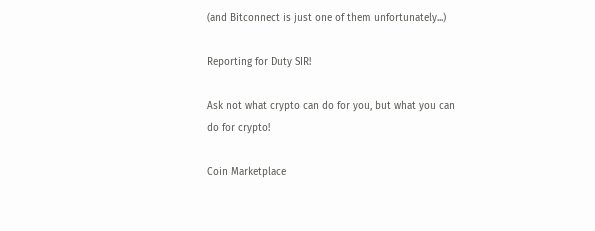(and Bitconnect is just one of them unfortunately...)

Reporting for Duty SIR!

Ask not what crypto can do for you, but what you can do for crypto!

Coin Marketplace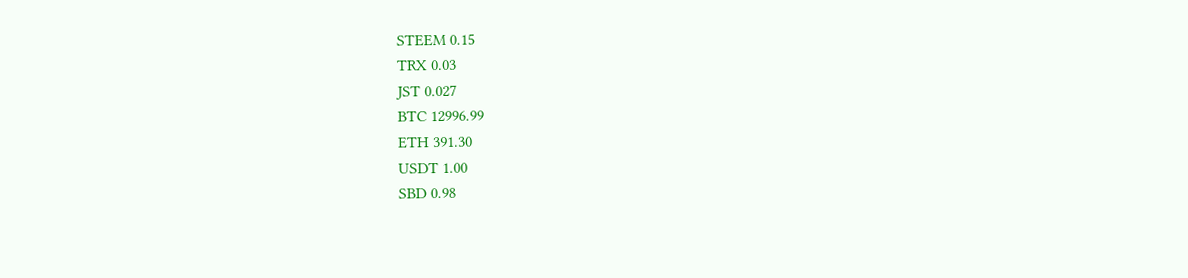STEEM 0.15
TRX 0.03
JST 0.027
BTC 12996.99
ETH 391.30
USDT 1.00
SBD 0.98